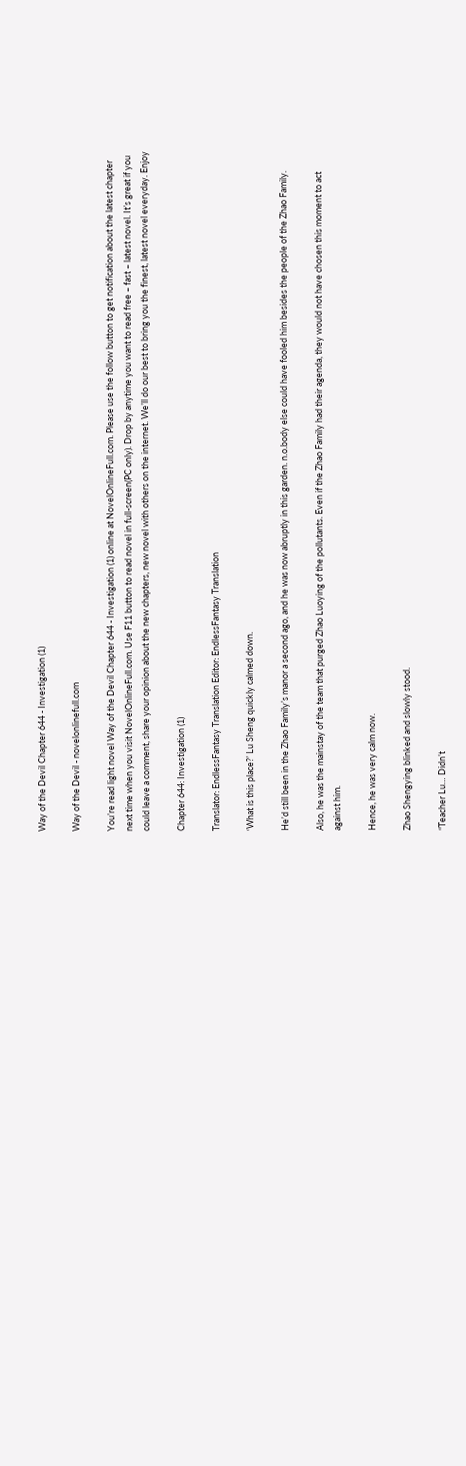Way of the Devil Chapter 644 - Investigation (1)

Way of the Devil - novelonlinefull.com

You’re read light novel Way of the Devil Chapter 644 - Investigation (1) online at NovelOnlineFull.com. Please use the follow button to get notification about the latest chapter next time when you visit NovelOnlineFull.com. Use F11 button to read novel in full-screen(PC only). Drop by anytime you want to read free – fast – latest novel. It’s great if you could leave a comment, share your opinion about the new chapters, new novel with others on the internet. We’ll do our best to bring you the finest, latest novel everyday. Enjoy

Chapter 644: Investigation (1)

Translator: EndlessFantasy Translation Editor: EndlessFantasy Translation

‘What is this place?’ Lu Sheng quickly calmed down.

He’d still been in the Zhao Family’s manor a second ago, and he was now abruptly in this garden. n.o.body else could have fooled him besides the people of the Zhao Family.

Also, he was the mainstay of the team that purged Zhao Luoying of the pollutants. Even if the Zhao Family had their agenda, they would not have chosen this moment to act against him.

Hence, he was very calm now.

Zhao Shengying blinked and slowly stood.

“Teacher Lu… Didn’t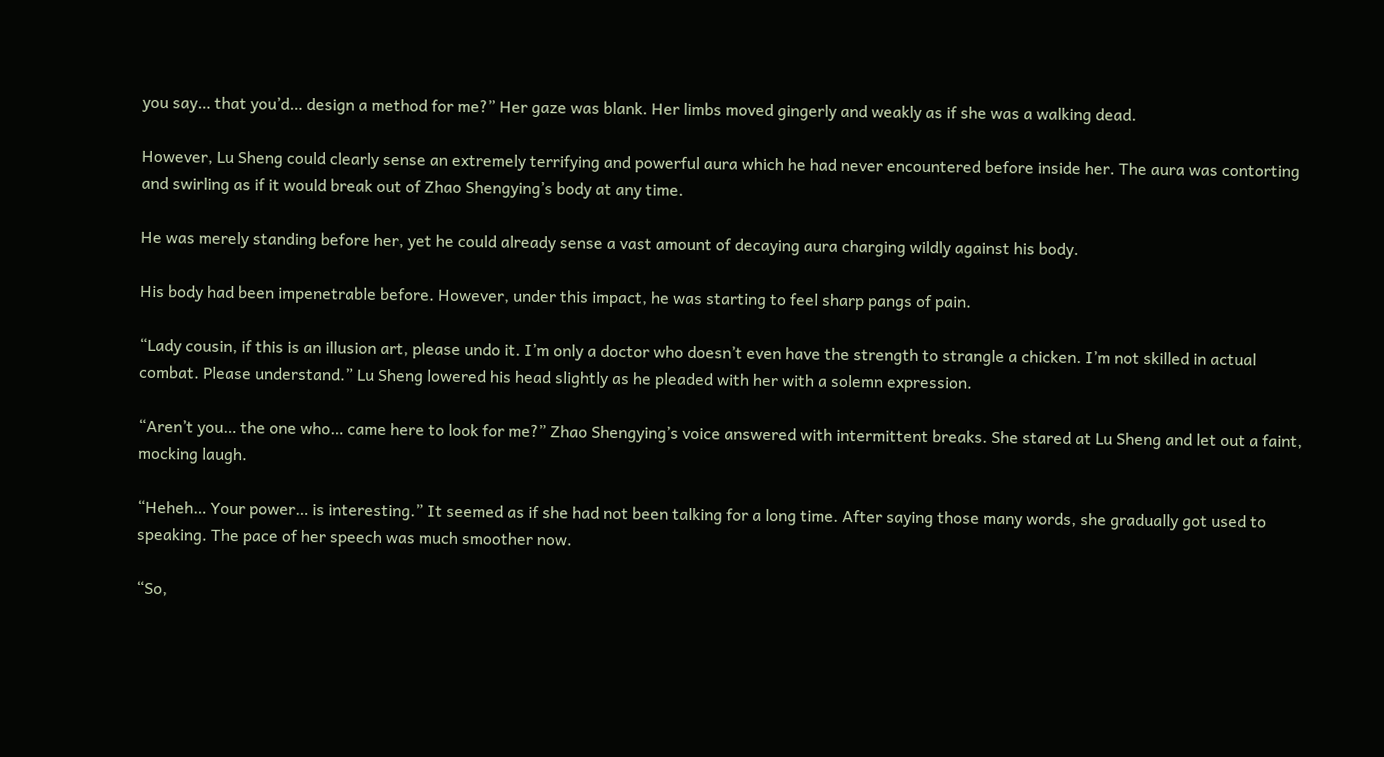you say… that you’d… design a method for me?” Her gaze was blank. Her limbs moved gingerly and weakly as if she was a walking dead.

However, Lu Sheng could clearly sense an extremely terrifying and powerful aura which he had never encountered before inside her. The aura was contorting and swirling as if it would break out of Zhao Shengying’s body at any time.

He was merely standing before her, yet he could already sense a vast amount of decaying aura charging wildly against his body.

His body had been impenetrable before. However, under this impact, he was starting to feel sharp pangs of pain.

“Lady cousin, if this is an illusion art, please undo it. I’m only a doctor who doesn’t even have the strength to strangle a chicken. I’m not skilled in actual combat. Please understand.” Lu Sheng lowered his head slightly as he pleaded with her with a solemn expression.

“Aren’t you… the one who… came here to look for me?” Zhao Shengying’s voice answered with intermittent breaks. She stared at Lu Sheng and let out a faint, mocking laugh.

“Heheh… Your power… is interesting.” It seemed as if she had not been talking for a long time. After saying those many words, she gradually got used to speaking. The pace of her speech was much smoother now.

“So,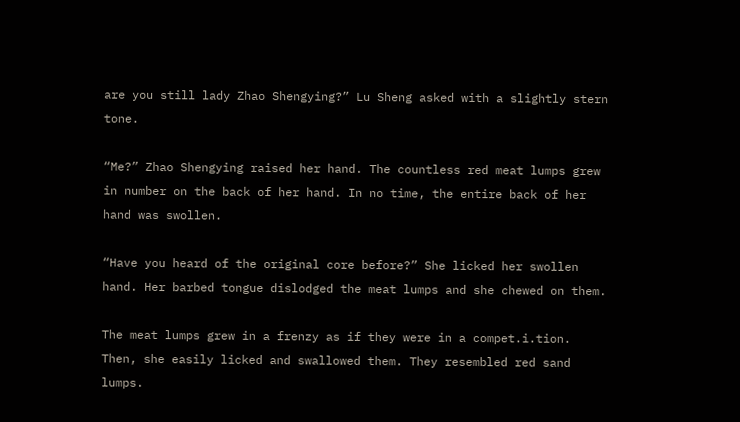are you still lady Zhao Shengying?” Lu Sheng asked with a slightly stern tone.

“Me?” Zhao Shengying raised her hand. The countless red meat lumps grew in number on the back of her hand. In no time, the entire back of her hand was swollen.

“Have you heard of the original core before?” She licked her swollen hand. Her barbed tongue dislodged the meat lumps and she chewed on them.

The meat lumps grew in a frenzy as if they were in a compet.i.tion. Then, she easily licked and swallowed them. They resembled red sand lumps.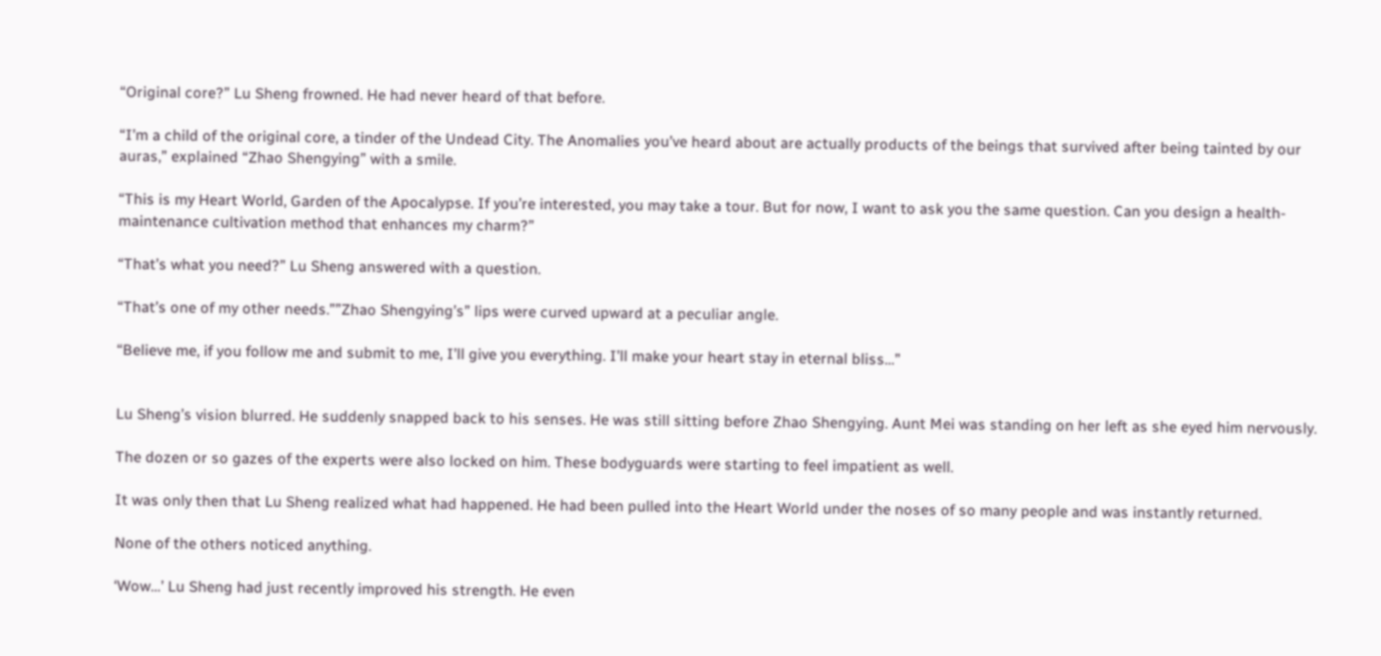“Original core?” Lu Sheng frowned. He had never heard of that before.

“I’m a child of the original core, a tinder of the Undead City. The Anomalies you’ve heard about are actually products of the beings that survived after being tainted by our auras,” explained “Zhao Shengying” with a smile.

“This is my Heart World, Garden of the Apocalypse. If you’re interested, you may take a tour. But for now, I want to ask you the same question. Can you design a health-maintenance cultivation method that enhances my charm?”

“That’s what you need?” Lu Sheng answered with a question.

“That’s one of my other needs.””Zhao Shengying’s” lips were curved upward at a peculiar angle.

“Believe me, if you follow me and submit to me, I’ll give you everything. I’ll make your heart stay in eternal bliss…”


Lu Sheng’s vision blurred. He suddenly snapped back to his senses. He was still sitting before Zhao Shengying. Aunt Mei was standing on her left as she eyed him nervously.

The dozen or so gazes of the experts were also locked on him. These bodyguards were starting to feel impatient as well.

It was only then that Lu Sheng realized what had happened. He had been pulled into the Heart World under the noses of so many people and was instantly returned.

None of the others noticed anything.

‘Wow…’ Lu Sheng had just recently improved his strength. He even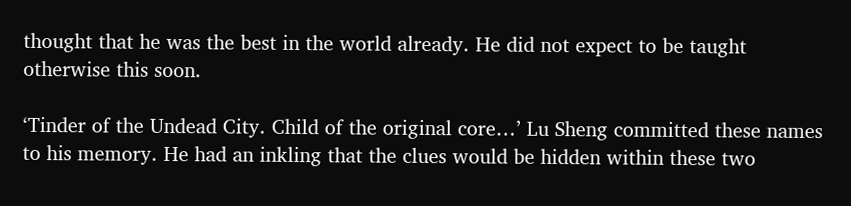thought that he was the best in the world already. He did not expect to be taught otherwise this soon.

‘Tinder of the Undead City. Child of the original core…’ Lu Sheng committed these names to his memory. He had an inkling that the clues would be hidden within these two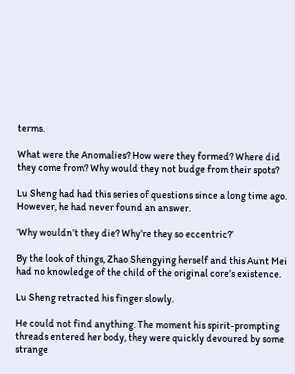terms.

What were the Anomalies? How were they formed? Where did they come from? Why would they not budge from their spots?

Lu Sheng had had this series of questions since a long time ago. However, he had never found an answer.

‘Why wouldn’t they die? Why’re they so eccentric?’

By the look of things, Zhao Shengying herself and this Aunt Mei had no knowledge of the child of the original core’s existence.

Lu Sheng retracted his finger slowly.

He could not find anything. The moment his spirit-prompting threads entered her body, they were quickly devoured by some strange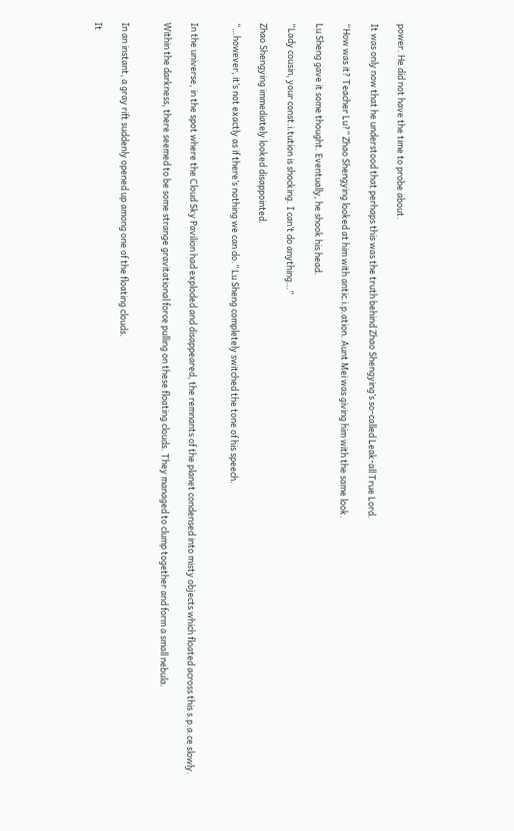power. He did not have the time to probe about.

It was only now that he understood that perhaps this was the truth behind Zhao Shengying’s so-called Leak-all True Lord.

“How was it? Teacher Lu?” Zhao Shengying looked at him with antic.i.p.ation. Aunt Mei was giving him with the same look.

Lu Sheng gave it some thought. Eventually, he shook his head.

“Lady cousin, your const.i.tution is shocking. I can’t do anything…”

Zhao Shengying immediately looked disappointed.

“…however, it’s not exactly as if there’s nothing we can do.” Lu Sheng completely switched the tone of his speech.


In the universe, in the spot where the Cloud Sky Pavilion had exploded and disappeared, the remnants of the planet condensed into misty objects which floated across this s.p.a.ce slowly.

Within the darkness, there seemed to be some strange gravitational force pulling on these floating clouds. They managed to clump together and form a small nebula.


In an instant, a gray rift suddenly opened up among one of the floating clouds.

It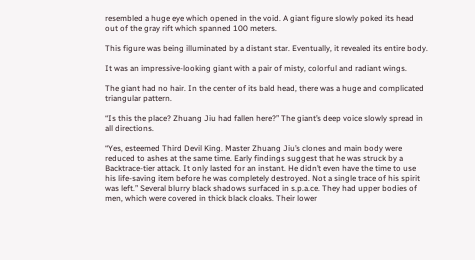resembled a huge eye which opened in the void. A giant figure slowly poked its head out of the gray rift which spanned 100 meters.

This figure was being illuminated by a distant star. Eventually, it revealed its entire body.

It was an impressive-looking giant with a pair of misty, colorful and radiant wings.

The giant had no hair. In the center of its bald head, there was a huge and complicated triangular pattern.

“Is this the place? Zhuang Jiu had fallen here?” The giant’s deep voice slowly spread in all directions.

“Yes, esteemed Third Devil King. Master Zhuang Jiu’s clones and main body were reduced to ashes at the same time. Early findings suggest that he was struck by a Backtrace-tier attack. It only lasted for an instant. He didn’t even have the time to use his life-saving item before he was completely destroyed. Not a single trace of his spirit was left.” Several blurry black shadows surfaced in s.p.a.ce. They had upper bodies of men, which were covered in thick black cloaks. Their lower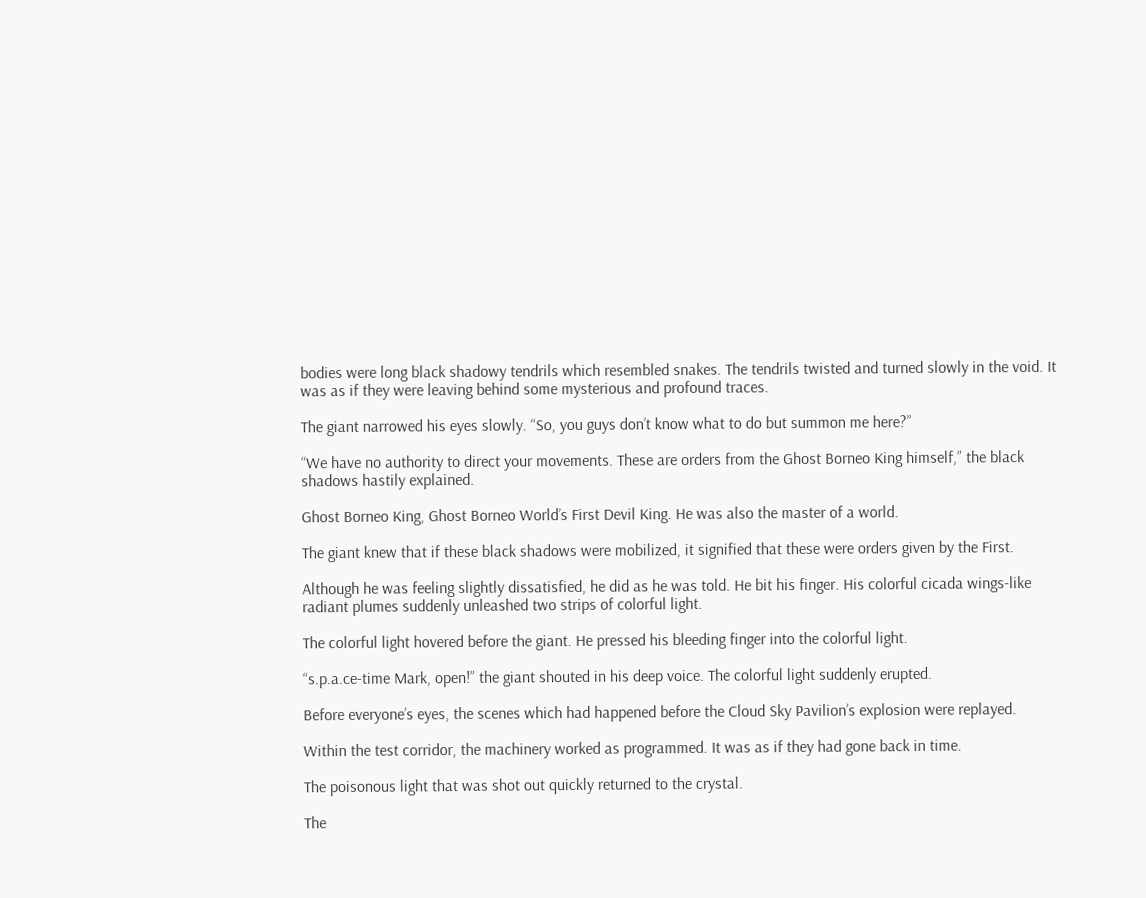bodies were long black shadowy tendrils which resembled snakes. The tendrils twisted and turned slowly in the void. It was as if they were leaving behind some mysterious and profound traces.

The giant narrowed his eyes slowly. “So, you guys don’t know what to do but summon me here?”

“We have no authority to direct your movements. These are orders from the Ghost Borneo King himself,” the black shadows hastily explained.

Ghost Borneo King, Ghost Borneo World’s First Devil King. He was also the master of a world.

The giant knew that if these black shadows were mobilized, it signified that these were orders given by the First.

Although he was feeling slightly dissatisfied, he did as he was told. He bit his finger. His colorful cicada wings-like radiant plumes suddenly unleashed two strips of colorful light.

The colorful light hovered before the giant. He pressed his bleeding finger into the colorful light.

“s.p.a.ce-time Mark, open!” the giant shouted in his deep voice. The colorful light suddenly erupted.

Before everyone’s eyes, the scenes which had happened before the Cloud Sky Pavilion’s explosion were replayed.

Within the test corridor, the machinery worked as programmed. It was as if they had gone back in time.

The poisonous light that was shot out quickly returned to the crystal.

The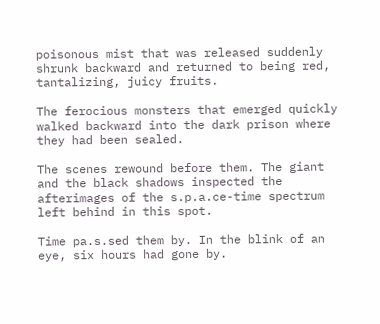poisonous mist that was released suddenly shrunk backward and returned to being red, tantalizing, juicy fruits.

The ferocious monsters that emerged quickly walked backward into the dark prison where they had been sealed.

The scenes rewound before them. The giant and the black shadows inspected the afterimages of the s.p.a.ce-time spectrum left behind in this spot.

Time pa.s.sed them by. In the blink of an eye, six hours had gone by.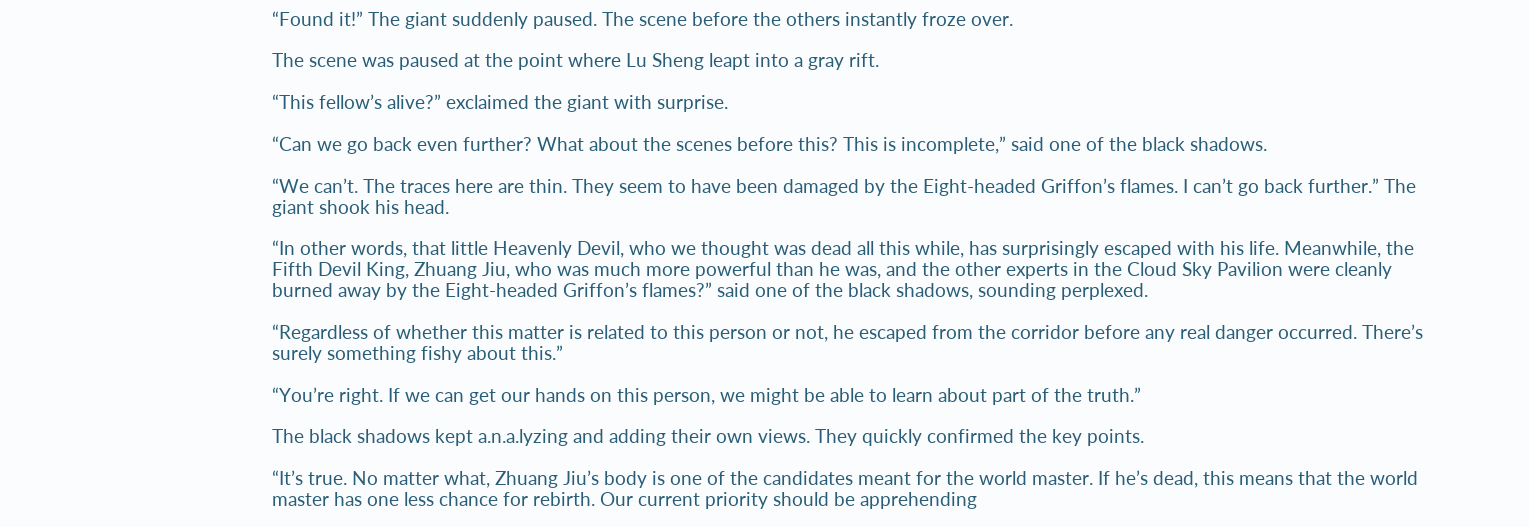“Found it!” The giant suddenly paused. The scene before the others instantly froze over.

The scene was paused at the point where Lu Sheng leapt into a gray rift.

“This fellow’s alive?” exclaimed the giant with surprise.

“Can we go back even further? What about the scenes before this? This is incomplete,” said one of the black shadows.

“We can’t. The traces here are thin. They seem to have been damaged by the Eight-headed Griffon’s flames. I can’t go back further.” The giant shook his head.

“In other words, that little Heavenly Devil, who we thought was dead all this while, has surprisingly escaped with his life. Meanwhile, the Fifth Devil King, Zhuang Jiu, who was much more powerful than he was, and the other experts in the Cloud Sky Pavilion were cleanly burned away by the Eight-headed Griffon’s flames?” said one of the black shadows, sounding perplexed.

“Regardless of whether this matter is related to this person or not, he escaped from the corridor before any real danger occurred. There’s surely something fishy about this.”

“You’re right. If we can get our hands on this person, we might be able to learn about part of the truth.”

The black shadows kept a.n.a.lyzing and adding their own views. They quickly confirmed the key points.

“It’s true. No matter what, Zhuang Jiu’s body is one of the candidates meant for the world master. If he’s dead, this means that the world master has one less chance for rebirth. Our current priority should be apprehending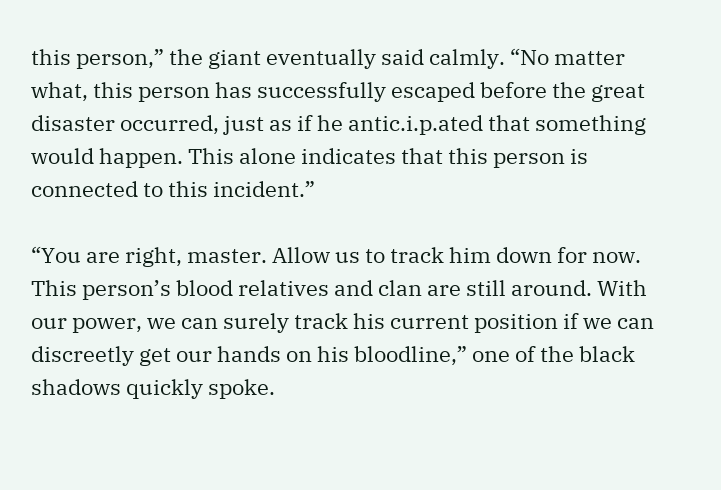this person,” the giant eventually said calmly. “No matter what, this person has successfully escaped before the great disaster occurred, just as if he antic.i.p.ated that something would happen. This alone indicates that this person is connected to this incident.”

“You are right, master. Allow us to track him down for now. This person’s blood relatives and clan are still around. With our power, we can surely track his current position if we can discreetly get our hands on his bloodline,” one of the black shadows quickly spoke.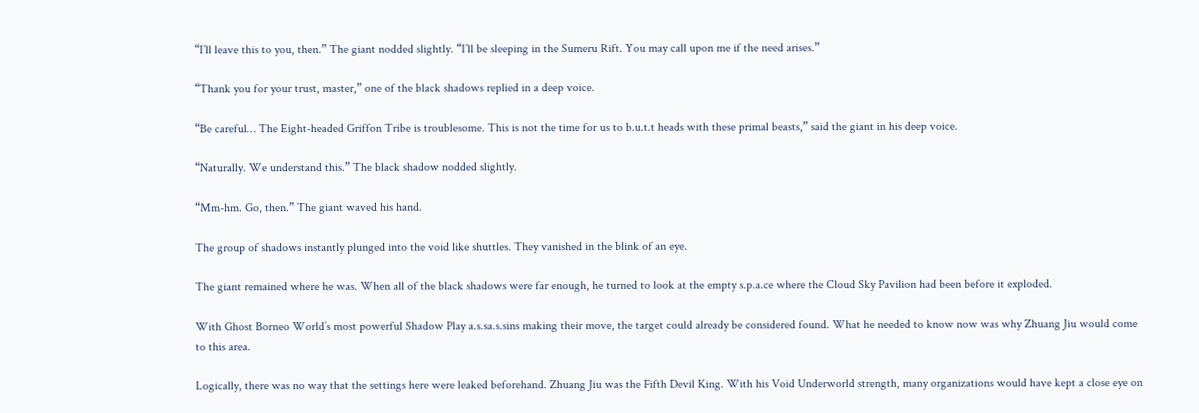“I’ll leave this to you, then.” The giant nodded slightly. “I’ll be sleeping in the Sumeru Rift. You may call upon me if the need arises.”

“Thank you for your trust, master,” one of the black shadows replied in a deep voice.

“Be careful… The Eight-headed Griffon Tribe is troublesome. This is not the time for us to b.u.t.t heads with these primal beasts,” said the giant in his deep voice.

“Naturally. We understand this.” The black shadow nodded slightly.

“Mm-hm. Go, then.” The giant waved his hand.

The group of shadows instantly plunged into the void like shuttles. They vanished in the blink of an eye.

The giant remained where he was. When all of the black shadows were far enough, he turned to look at the empty s.p.a.ce where the Cloud Sky Pavilion had been before it exploded.

With Ghost Borneo World’s most powerful Shadow Play a.s.sa.s.sins making their move, the target could already be considered found. What he needed to know now was why Zhuang Jiu would come to this area.

Logically, there was no way that the settings here were leaked beforehand. Zhuang Jiu was the Fifth Devil King. With his Void Underworld strength, many organizations would have kept a close eye on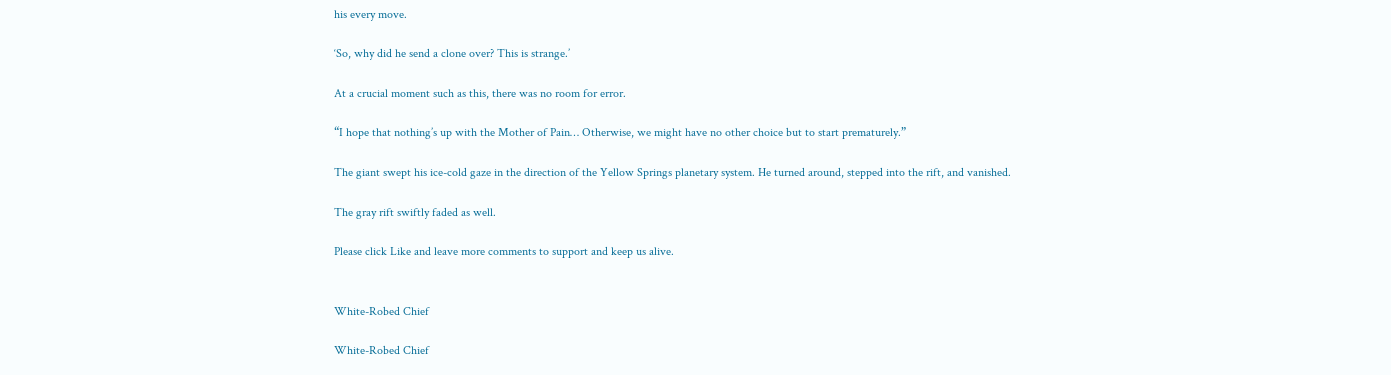his every move.

‘So, why did he send a clone over? This is strange.’

At a crucial moment such as this, there was no room for error.

“I hope that nothing’s up with the Mother of Pain… Otherwise, we might have no other choice but to start prematurely.”

The giant swept his ice-cold gaze in the direction of the Yellow Springs planetary system. He turned around, stepped into the rift, and vanished.

The gray rift swiftly faded as well.

Please click Like and leave more comments to support and keep us alive.


White-Robed Chief

White-Robed Chief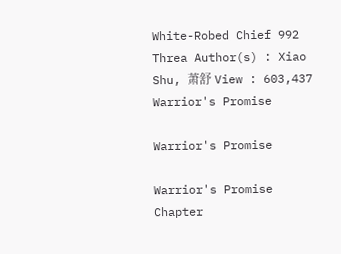White-Robed Chief 992 Threa Author(s) : Xiao Shu, 萧舒 View : 603,437
Warrior's Promise

Warrior's Promise

Warrior's Promise Chapter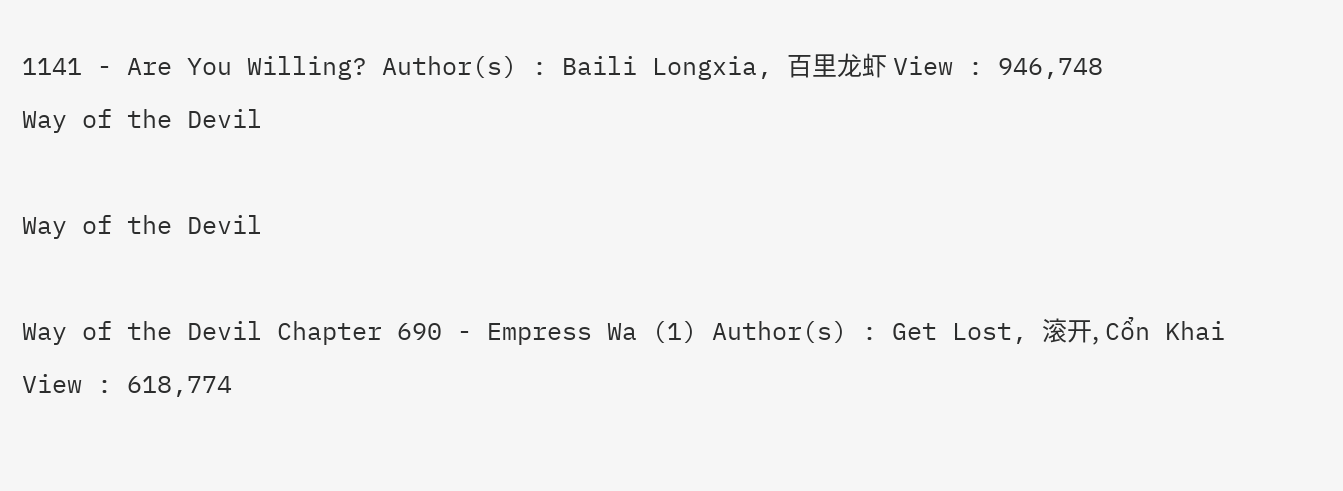1141 - Are You Willing? Author(s) : Baili Longxia, 百里龙虾 View : 946,748
Way of the Devil

Way of the Devil

Way of the Devil Chapter 690 - Empress Wa (1) Author(s) : Get Lost, 滚开, Cổn Khai View : 618,774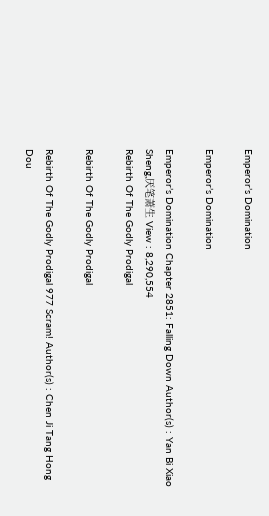Emperor’s Domination

Emperor’s Domination

Emperor’s Domination Chapter 2851: Falling Down Author(s) : Yan Bi Xiao Sheng,厌笔萧生 View : 8,290,554
Rebirth Of The Godly Prodigal

Rebirth Of The Godly Prodigal

Rebirth Of The Godly Prodigal 977 Scram! Author(s) : Chen Ji Tang Hong Dou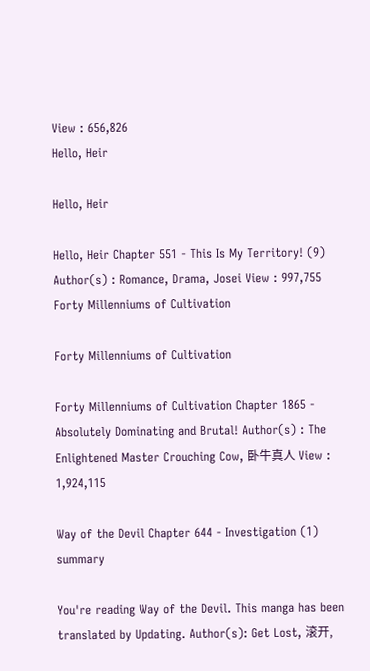View : 656,826
Hello, Heir

Hello, Heir

Hello, Heir Chapter 551 - This Is My Territory! (9) Author(s) : Romance, Drama, Josei View : 997,755
Forty Millenniums of Cultivation

Forty Millenniums of Cultivation

Forty Millenniums of Cultivation Chapter 1865 - Absolutely Dominating and Brutal! Author(s) : The Enlightened Master Crouching Cow, 卧牛真人 View : 1,924,115

Way of the Devil Chapter 644 - Investigation (1) summary

You're reading Way of the Devil. This manga has been translated by Updating. Author(s): Get Lost, 滚开,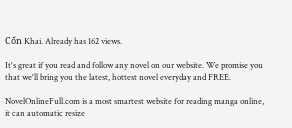Cổn Khai. Already has 162 views.

It's great if you read and follow any novel on our website. We promise you that we'll bring you the latest, hottest novel everyday and FREE.

NovelOnlineFull.com is a most smartest website for reading manga online, it can automatic resize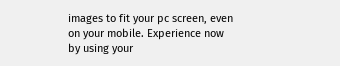images to fit your pc screen, even on your mobile. Experience now by using your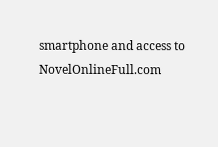smartphone and access to NovelOnlineFull.com